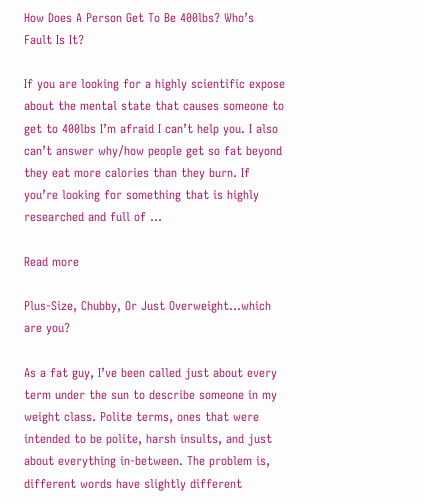How Does A Person Get To Be 400lbs? Who’s Fault Is It?

If you are looking for a highly scientific expose about the mental state that causes someone to get to 400lbs I’m afraid I can’t help you. I also can’t answer why/how people get so fat beyond they eat more calories than they burn. If you’re looking for something that is highly researched and full of …

Read more

Plus-Size, Chubby, Or Just Overweight…which are you?

As a fat guy, I’ve been called just about every term under the sun to describe someone in my weight class. Polite terms, ones that were intended to be polite, harsh insults, and just about everything in-between. The problem is, different words have slightly different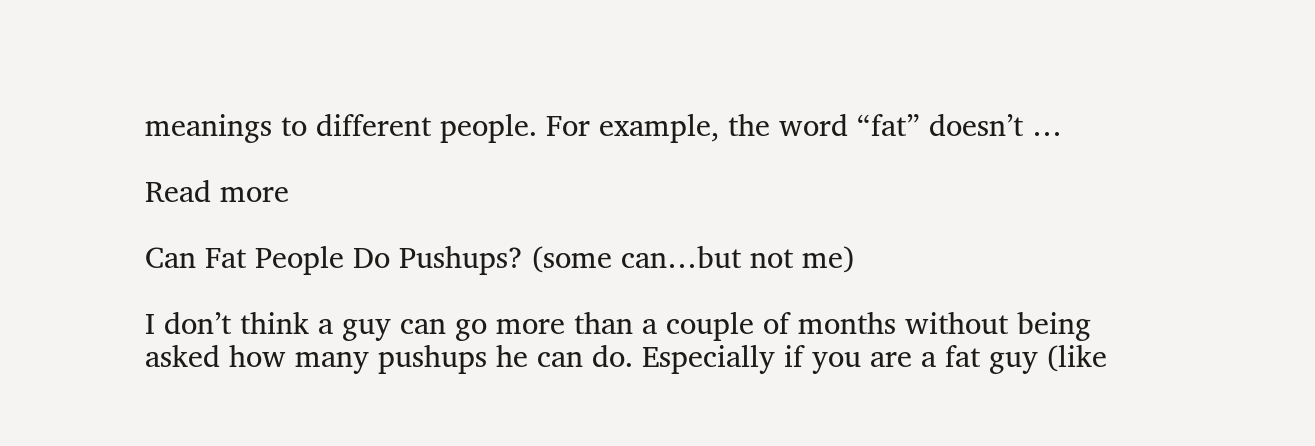meanings to different people. For example, the word “fat” doesn’t …

Read more

Can Fat People Do Pushups? (some can…but not me)

I don’t think a guy can go more than a couple of months without being asked how many pushups he can do. Especially if you are a fat guy (like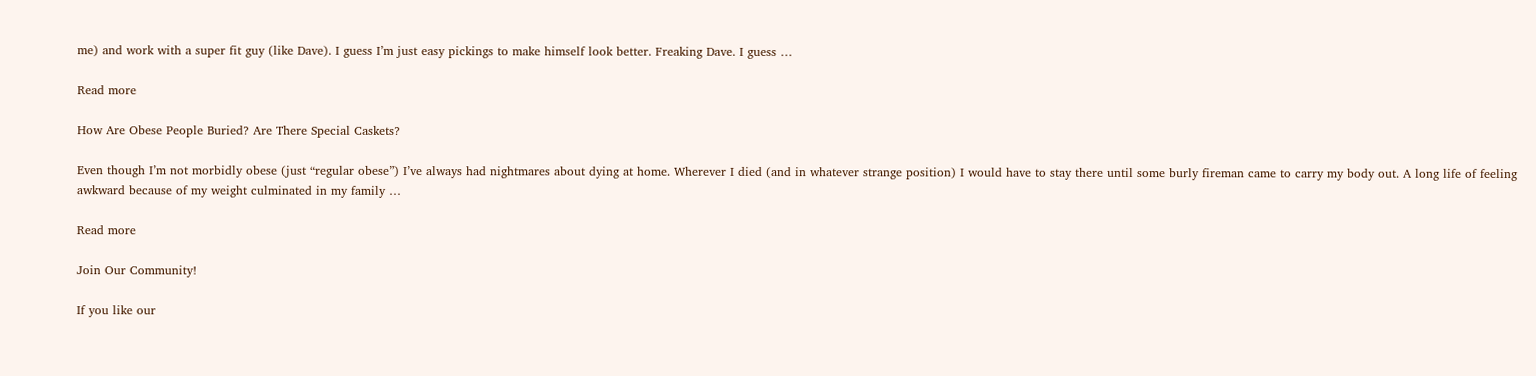me) and work with a super fit guy (like Dave). I guess I’m just easy pickings to make himself look better. Freaking Dave. I guess …

Read more

How Are Obese People Buried? Are There Special Caskets?

Even though I’m not morbidly obese (just “regular obese”) I’ve always had nightmares about dying at home. Wherever I died (and in whatever strange position) I would have to stay there until some burly fireman came to carry my body out. A long life of feeling awkward because of my weight culminated in my family …

Read more

Join Our Community!

If you like our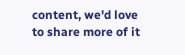content, we'd love to share more of it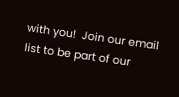with you!  Join our email list to be part of our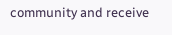community and receive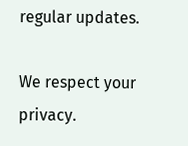regular updates.

We respect your privacy.